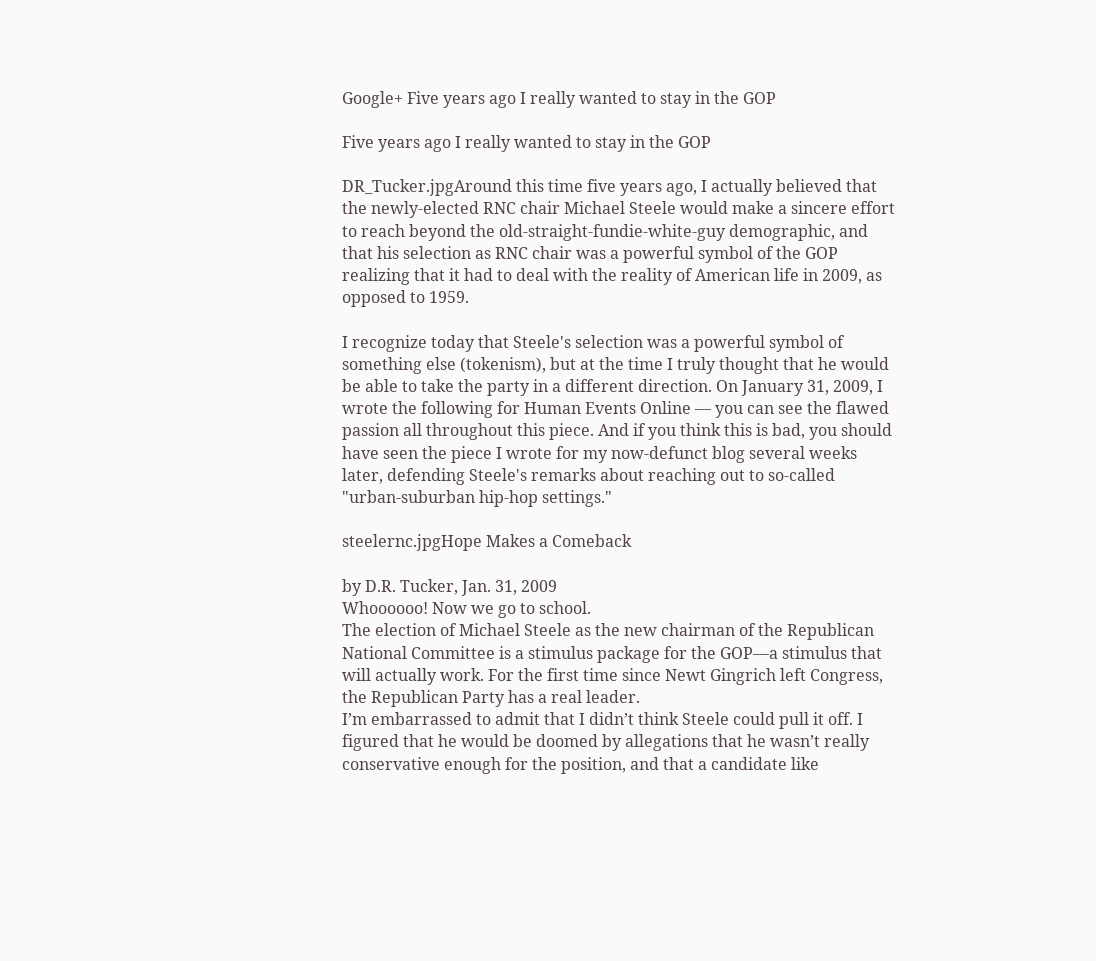Google+ Five years ago I really wanted to stay in the GOP

Five years ago I really wanted to stay in the GOP

DR_Tucker.jpgAround this time five years ago, I actually believed that the newly-elected RNC chair Michael Steele would make a sincere effort to reach beyond the old-straight-fundie-white-guy demographic, and that his selection as RNC chair was a powerful symbol of the GOP realizing that it had to deal with the reality of American life in 2009, as opposed to 1959.

I recognize today that Steele's selection was a powerful symbol of something else (tokenism), but at the time I truly thought that he would be able to take the party in a different direction. On January 31, 2009, I wrote the following for Human Events Online — you can see the flawed passion all throughout this piece. And if you think this is bad, you should have seen the piece I wrote for my now-defunct blog several weeks later, defending Steele's remarks about reaching out to so-called "urban-suburban hip-hop settings."

steelernc.jpgHope Makes a Comeback

by D.R. Tucker, Jan. 31, 2009
Whoooooo! Now we go to school.
The election of Michael Steele as the new chairman of the Republican National Committee is a stimulus package for the GOP—a stimulus that will actually work. For the first time since Newt Gingrich left Congress, the Republican Party has a real leader.
I’m embarrassed to admit that I didn’t think Steele could pull it off. I figured that he would be doomed by allegations that he wasn’t really conservative enough for the position, and that a candidate like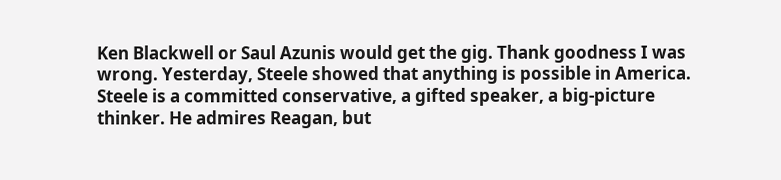Ken Blackwell or Saul Azunis would get the gig. Thank goodness I was wrong. Yesterday, Steele showed that anything is possible in America.
Steele is a committed conservative, a gifted speaker, a big-picture thinker. He admires Reagan, but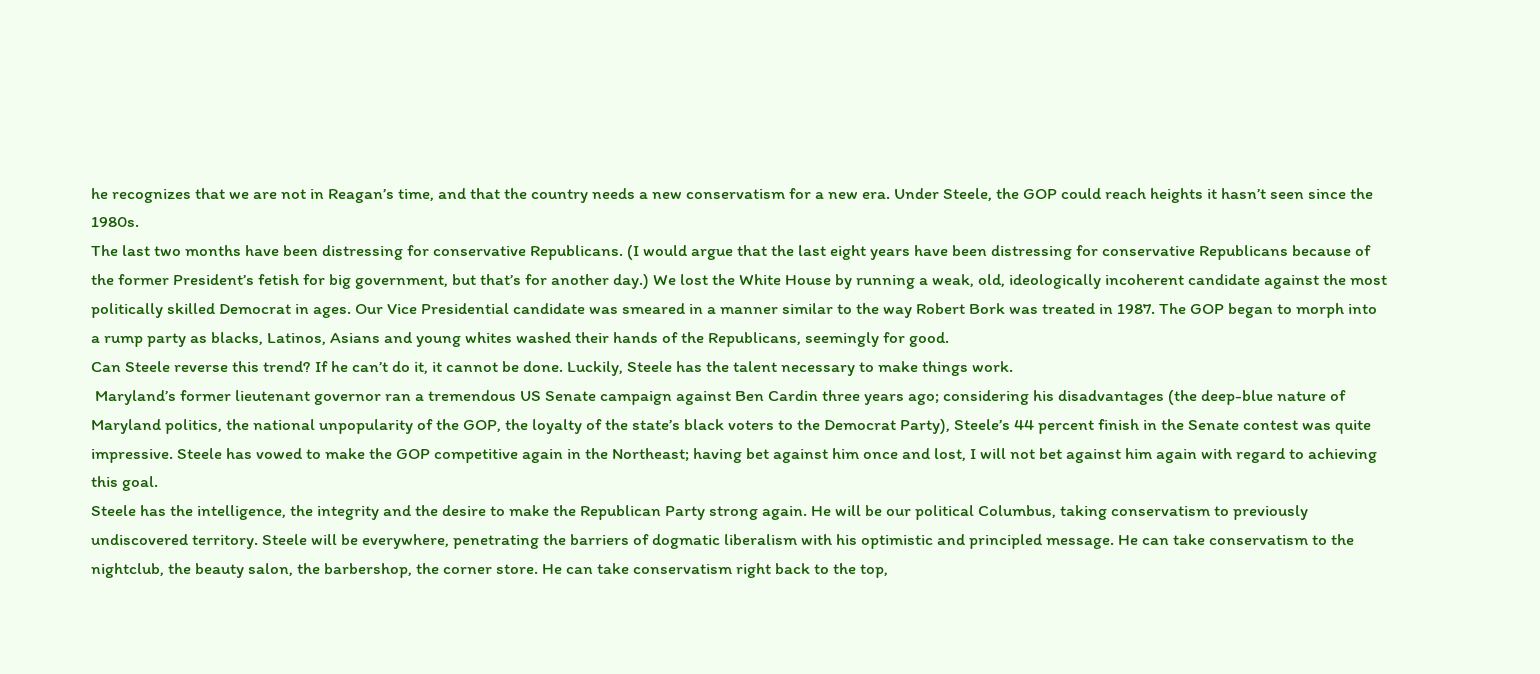he recognizes that we are not in Reagan’s time, and that the country needs a new conservatism for a new era. Under Steele, the GOP could reach heights it hasn’t seen since the 1980s.
The last two months have been distressing for conservative Republicans. (I would argue that the last eight years have been distressing for conservative Republicans because of the former President’s fetish for big government, but that’s for another day.) We lost the White House by running a weak, old, ideologically incoherent candidate against the most politically skilled Democrat in ages. Our Vice Presidential candidate was smeared in a manner similar to the way Robert Bork was treated in 1987. The GOP began to morph into a rump party as blacks, Latinos, Asians and young whites washed their hands of the Republicans, seemingly for good.
Can Steele reverse this trend? If he can’t do it, it cannot be done. Luckily, Steele has the talent necessary to make things work.
 Maryland’s former lieutenant governor ran a tremendous US Senate campaign against Ben Cardin three years ago; considering his disadvantages (the deep-blue nature of Maryland politics, the national unpopularity of the GOP, the loyalty of the state’s black voters to the Democrat Party), Steele’s 44 percent finish in the Senate contest was quite impressive. Steele has vowed to make the GOP competitive again in the Northeast; having bet against him once and lost, I will not bet against him again with regard to achieving this goal.
Steele has the intelligence, the integrity and the desire to make the Republican Party strong again. He will be our political Columbus, taking conservatism to previously undiscovered territory. Steele will be everywhere, penetrating the barriers of dogmatic liberalism with his optimistic and principled message. He can take conservatism to the nightclub, the beauty salon, the barbershop, the corner store. He can take conservatism right back to the top,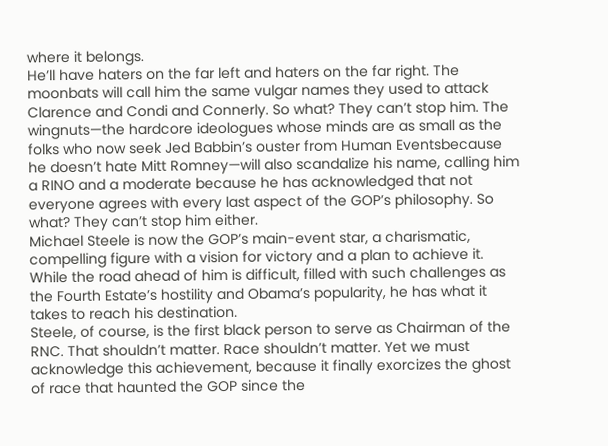where it belongs.
He’ll have haters on the far left and haters on the far right. The moonbats will call him the same vulgar names they used to attack Clarence and Condi and Connerly. So what? They can’t stop him. The wingnuts—the hardcore ideologues whose minds are as small as the folks who now seek Jed Babbin’s ouster from Human Eventsbecause he doesn’t hate Mitt Romney—will also scandalize his name, calling him a RINO and a moderate because he has acknowledged that not everyone agrees with every last aspect of the GOP’s philosophy. So what? They can’t stop him either.
Michael Steele is now the GOP’s main-event star, a charismatic, compelling figure with a vision for victory and a plan to achieve it. While the road ahead of him is difficult, filled with such challenges as the Fourth Estate’s hostility and Obama’s popularity, he has what it takes to reach his destination.
Steele, of course, is the first black person to serve as Chairman of the RNC. That shouldn’t matter. Race shouldn’t matter. Yet we must acknowledge this achievement, because it finally exorcizes the ghost of race that haunted the GOP since the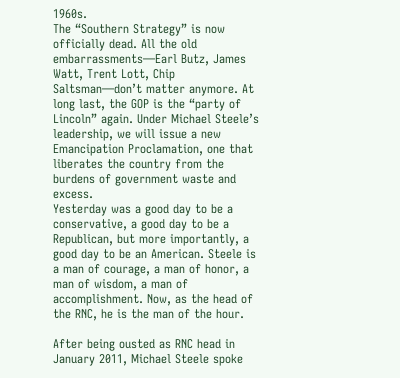1960s.
The “Southern Strategy” is now officially dead. All the old embarrassments—Earl Butz, James Watt, Trent Lott, Chip Saltsman—don’t matter anymore. At long last, the GOP is the “party of Lincoln” again. Under Michael Steele’s leadership, we will issue a new Emancipation Proclamation, one that liberates the country from the burdens of government waste and excess.
Yesterday was a good day to be a conservative, a good day to be a Republican, but more importantly, a good day to be an American. Steele is a man of courage, a man of honor, a man of wisdom, a man of accomplishment. Now, as the head of the RNC, he is the man of the hour.

After being ousted as RNC head in January 2011, Michael Steele spoke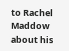to Rachel Maddow about his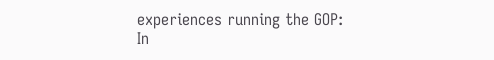experiences running the GOP:
In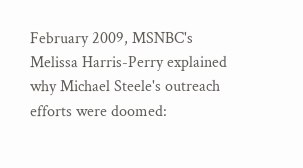February 2009, MSNBC's Melissa Harris-Perry explained why Michael Steele's outreach efforts were doomed: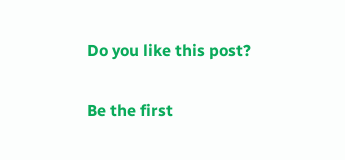Do you like this post?

Be the first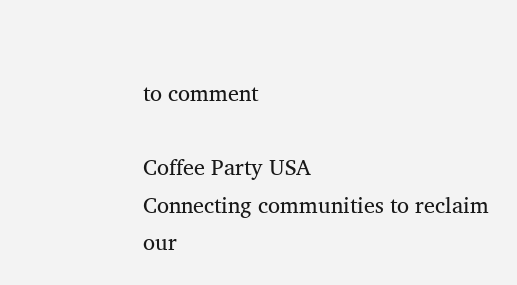to comment

Coffee Party USA
Connecting communities to reclaim our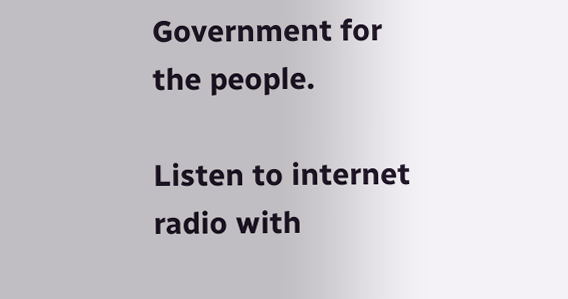Government for the people.

Listen to internet radio with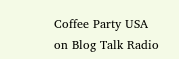Coffee Party USA on Blog Talk Radio